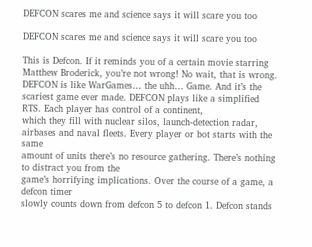DEFCON scares me and science says it will scare you too

DEFCON scares me and science says it will scare you too

This is Defcon. If it reminds you of a certain movie starring
Matthew Broderick, you’re not wrong! No wait, that is wrong. DEFCON is like WarGames… the uhh… Game. And it’s the scariest game ever made. DEFCON plays like a simplified RTS. Each player has control of a continent,
which they fill with nuclear silos, launch-detection radar, airbases and naval fleets. Every player or bot starts with the same
amount of units there’s no resource gathering. There’s nothing to distract you from the
game’s horrifying implications. Over the course of a game, a defcon timer
slowly counts down from defcon 5 to defcon 1. Defcon stands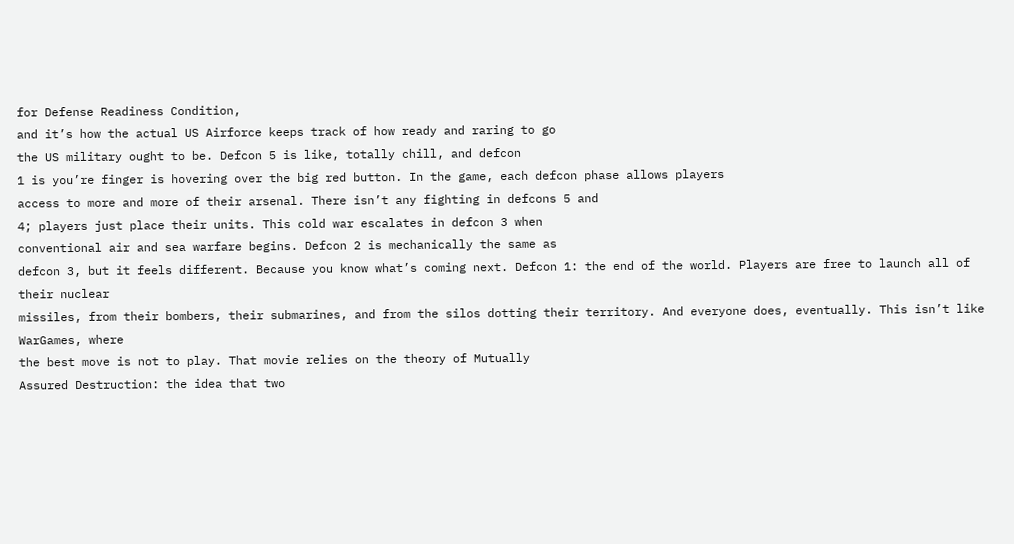for Defense Readiness Condition,
and it’s how the actual US Airforce keeps track of how ready and raring to go
the US military ought to be. Defcon 5 is like, totally chill, and defcon
1 is you’re finger is hovering over the big red button. In the game, each defcon phase allows players
access to more and more of their arsenal. There isn’t any fighting in defcons 5 and
4; players just place their units. This cold war escalates in defcon 3 when
conventional air and sea warfare begins. Defcon 2 is mechanically the same as
defcon 3, but it feels different. Because you know what’s coming next. Defcon 1: the end of the world. Players are free to launch all of their nuclear
missiles, from their bombers, their submarines, and from the silos dotting their territory. And everyone does, eventually. This isn’t like WarGames, where
the best move is not to play. That movie relies on the theory of Mutually
Assured Destruction: the idea that two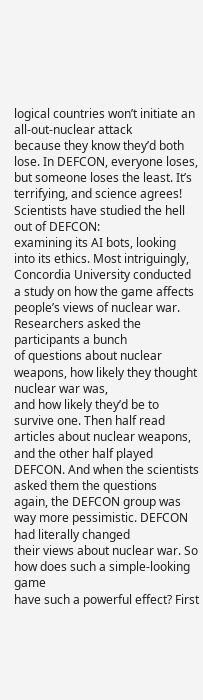logical countries won’t initiate an all-out-nuclear attack
because they know they’d both lose. In DEFCON, everyone loses, but someone loses the least. It’s terrifying, and science agrees! Scientists have studied the hell out of DEFCON:
examining its AI bots, looking into its ethics. Most intriguingly, Concordia University conducted
a study on how the game affects people’s views of nuclear war. Researchers asked the participants a bunch
of questions about nuclear weapons, how likely they thought nuclear war was,
and how likely they’d be to survive one. Then half read articles about nuclear weapons,
and the other half played DEFCON. And when the scientists asked them the questions
again, the DEFCON group was way more pessimistic. DEFCON had literally changed
their views about nuclear war. So how does such a simple-looking game
have such a powerful effect? First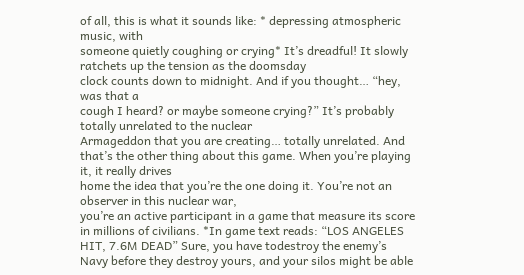of all, this is what it sounds like: * depressing atmospheric music, with
someone quietly coughing or crying* It’s dreadful! It slowly ratchets up the tension as the doomsday
clock counts down to midnight. And if you thought… “hey, was that a
cough I heard? or maybe someone crying?” It’s probably totally unrelated to the nuclear
Armageddon that you are creating… totally unrelated. And that’s the other thing about this game. When you’re playing it, it really drives
home the idea that you’re the one doing it. You’re not an observer in this nuclear war,
you’re an active participant in a game that measure its score in millions of civilians. *In game text reads: “LOS ANGELES HIT, 7.6M DEAD” Sure, you have todestroy the enemy’s
Navy before they destroy yours, and your silos might be able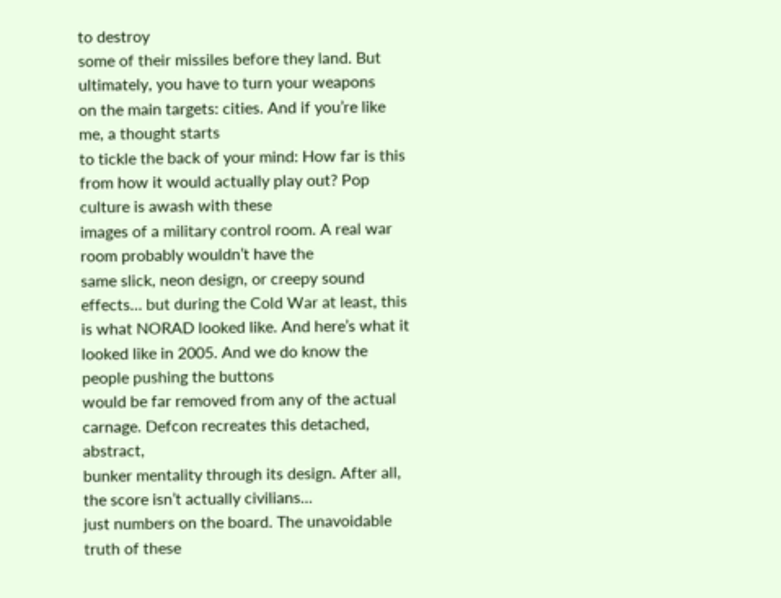to destroy
some of their missiles before they land. But ultimately, you have to turn your weapons
on the main targets: cities. And if you’re like me, a thought starts
to tickle the back of your mind: How far is this from how it would actually play out? Pop culture is awash with these
images of a military control room. A real war room probably wouldn’t have the
same slick, neon design, or creepy sound effects… but during the Cold War at least, this is what NORAD looked like. And here’s what it looked like in 2005. And we do know the people pushing the buttons
would be far removed from any of the actual carnage. Defcon recreates this detached, abstract,
bunker mentality through its design. After all, the score isn’t actually civilians…
just numbers on the board. The unavoidable truth of these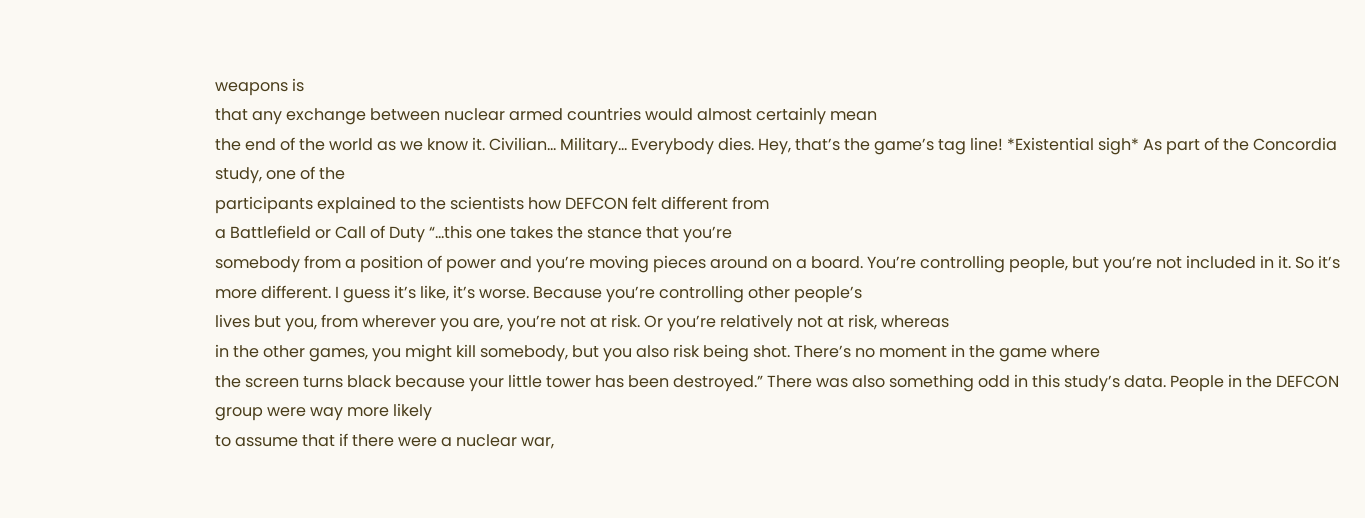weapons is
that any exchange between nuclear armed countries would almost certainly mean
the end of the world as we know it. Civilian… Military… Everybody dies. Hey, that’s the game’s tag line! *Existential sigh* As part of the Concordia study, one of the
participants explained to the scientists how DEFCON felt different from
a Battlefield or Call of Duty “…this one takes the stance that you’re
somebody from a position of power and you’re moving pieces around on a board. You’re controlling people, but you’re not included in it. So it’s more different. I guess it’s like, it’s worse. Because you’re controlling other people’s
lives but you, from wherever you are, you’re not at risk. Or you’re relatively not at risk, whereas
in the other games, you might kill somebody, but you also risk being shot. There’s no moment in the game where
the screen turns black because your little tower has been destroyed.” There was also something odd in this study’s data. People in the DEFCON group were way more likely
to assume that if there were a nuclear war,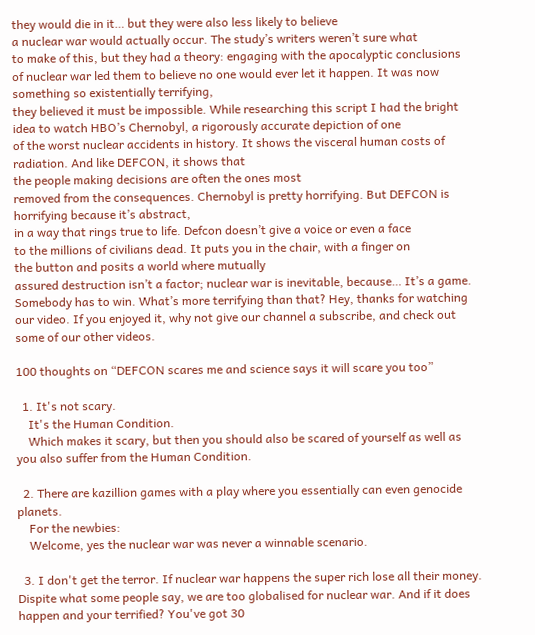they would die in it… but they were also less likely to believe
a nuclear war would actually occur. The study’s writers weren’t sure what
to make of this, but they had a theory: engaging with the apocalyptic conclusions
of nuclear war led them to believe no one would ever let it happen. It was now something so existentially terrifying,
they believed it must be impossible. While researching this script I had the bright
idea to watch HBO’s Chernobyl, a rigorously accurate depiction of one
of the worst nuclear accidents in history. It shows the visceral human costs of radiation. And like DEFCON, it shows that
the people making decisions are often the ones most
removed from the consequences. Chernobyl is pretty horrifying. But DEFCON is horrifying because it’s abstract,
in a way that rings true to life. Defcon doesn’t give a voice or even a face
to the millions of civilians dead. It puts you in the chair, with a finger on
the button and posits a world where mutually
assured destruction isn’t a factor; nuclear war is inevitable, because… It’s a game. Somebody has to win. What’s more terrifying than that? Hey, thanks for watching our video. If you enjoyed it, why not give our channel a subscribe, and check out some of our other videos.

100 thoughts on “DEFCON scares me and science says it will scare you too”

  1. It's not scary.
    It's the Human Condition.
    Which makes it scary, but then you should also be scared of yourself as well as you also suffer from the Human Condition.

  2. There are kazillion games with a play where you essentially can even genocide planets.
    For the newbies:
    Welcome, yes the nuclear war was never a winnable scenario.

  3. I don't get the terror. If nuclear war happens the super rich lose all their money. Dispite what some people say, we are too globalised for nuclear war. And if it does happen and your terrified? You've got 30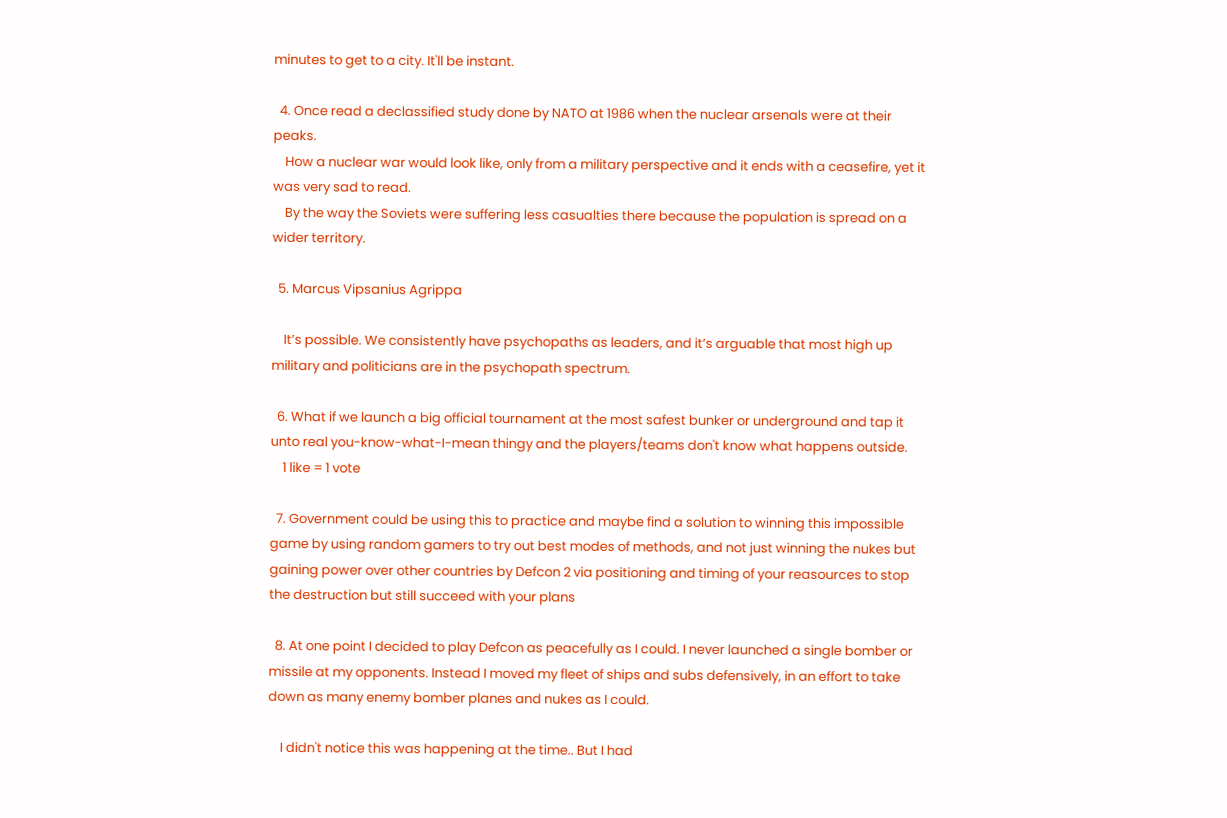minutes to get to a city. It'll be instant.

  4. Once read a declassified study done by NATO at 1986 when the nuclear arsenals were at their peaks.
    How a nuclear war would look like, only from a military perspective and it ends with a ceasefire, yet it was very sad to read.
    By the way the Soviets were suffering less casualties there because the population is spread on a wider territory.

  5. Marcus Vipsanius Agrippa

    It’s possible. We consistently have psychopaths as leaders, and it’s arguable that most high up military and politicians are in the psychopath spectrum.

  6. What if we launch a big official tournament at the most safest bunker or underground and tap it unto real you-know-what-I-mean thingy and the players/teams don't know what happens outside.
    1 like = 1 vote

  7. Government could be using this to practice and maybe find a solution to winning this impossible game by using random gamers to try out best modes of methods, and not just winning the nukes but gaining power over other countries by Defcon 2 via positioning and timing of your reasources to stop the destruction but still succeed with your plans

  8. At one point I decided to play Defcon as peacefully as I could. I never launched a single bomber or missile at my opponents. Instead I moved my fleet of ships and subs defensively, in an effort to take down as many enemy bomber planes and nukes as I could.

    I didn't notice this was happening at the time.. But I had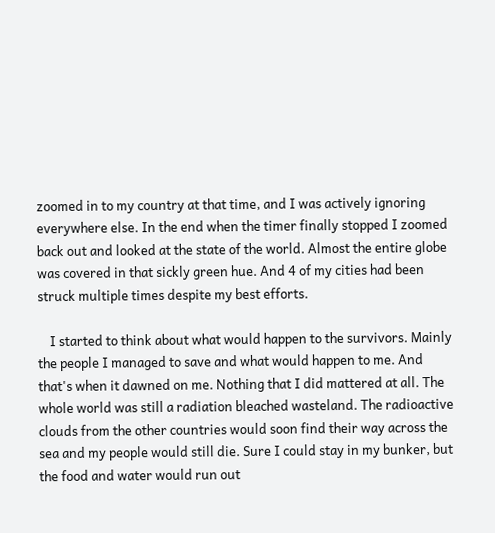zoomed in to my country at that time, and I was actively ignoring everywhere else. In the end when the timer finally stopped I zoomed back out and looked at the state of the world. Almost the entire globe was covered in that sickly green hue. And 4 of my cities had been struck multiple times despite my best efforts.

    I started to think about what would happen to the survivors. Mainly the people I managed to save and what would happen to me. And that's when it dawned on me. Nothing that I did mattered at all. The whole world was still a radiation bleached wasteland. The radioactive clouds from the other countries would soon find their way across the sea and my people would still die. Sure I could stay in my bunker, but the food and water would run out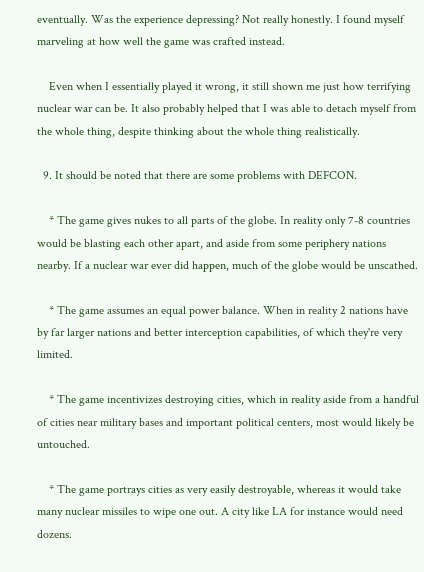eventually. Was the experience depressing? Not really honestly. I found myself marveling at how well the game was crafted instead.

    Even when I essentially played it wrong, it still shown me just how terrifying nuclear war can be. It also probably helped that I was able to detach myself from the whole thing, despite thinking about the whole thing realistically.

  9. It should be noted that there are some problems with DEFCON.

    * The game gives nukes to all parts of the globe. In reality only 7-8 countries would be blasting each other apart, and aside from some periphery nations nearby. If a nuclear war ever did happen, much of the globe would be unscathed.

    * The game assumes an equal power balance. When in reality 2 nations have by far larger nations and better interception capabilities, of which they're very limited.

    * The game incentivizes destroying cities, which in reality aside from a handful of cities near military bases and important political centers, most would likely be untouched.

    * The game portrays cities as very easily destroyable, whereas it would take many nuclear missiles to wipe one out. A city like LA for instance would need dozens.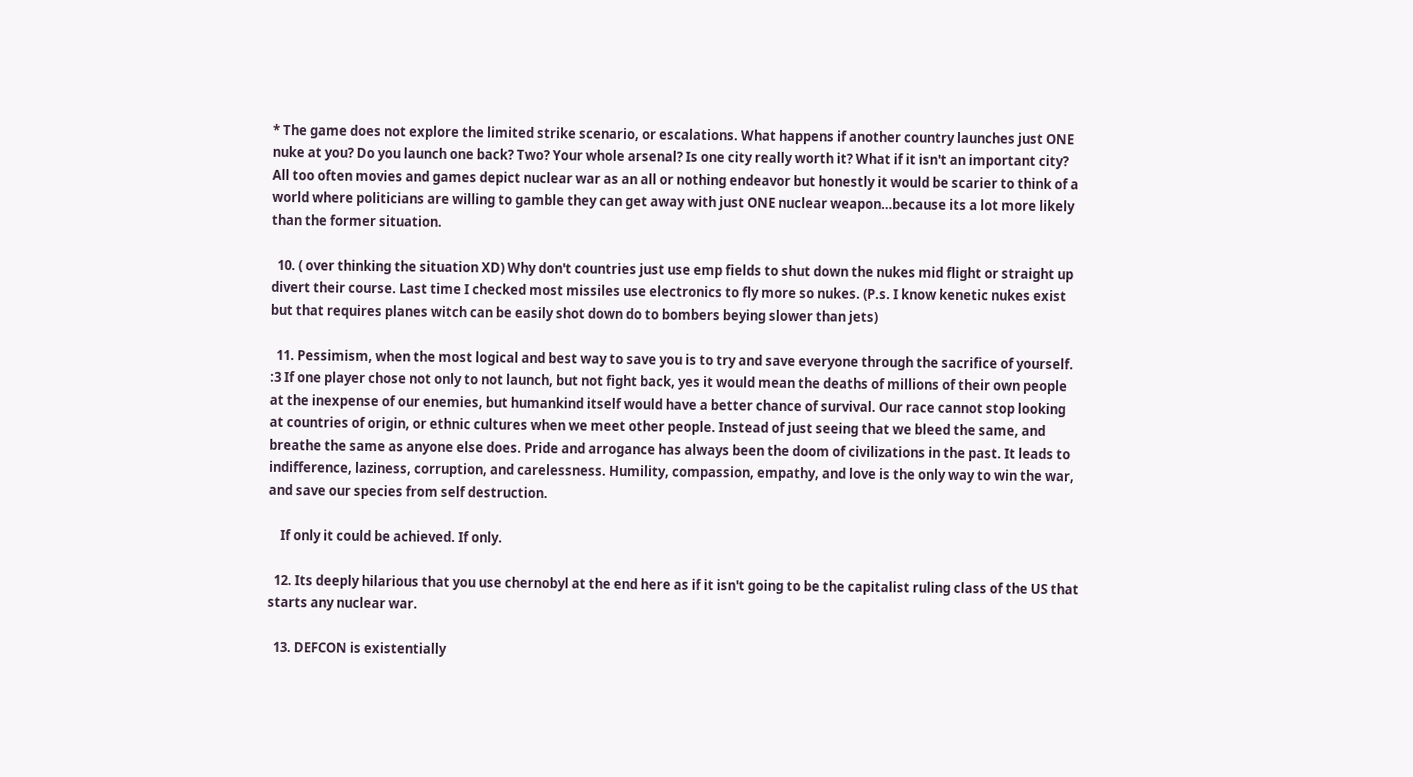* The game does not explore the limited strike scenario, or escalations. What happens if another country launches just ONE nuke at you? Do you launch one back? Two? Your whole arsenal? Is one city really worth it? What if it isn't an important city? All too often movies and games depict nuclear war as an all or nothing endeavor but honestly it would be scarier to think of a world where politicians are willing to gamble they can get away with just ONE nuclear weapon…because its a lot more likely than the former situation.

  10. ( over thinking the situation XD) Why don't countries just use emp fields to shut down the nukes mid flight or straight up divert their course. Last time I checked most missiles use electronics to fly more so nukes. (P.s. I know kenetic nukes exist but that requires planes witch can be easily shot down do to bombers beying slower than jets)

  11. Pessimism, when the most logical and best way to save you is to try and save everyone through the sacrifice of yourself. :3 If one player chose not only to not launch, but not fight back, yes it would mean the deaths of millions of their own people at the inexpense of our enemies, but humankind itself would have a better chance of survival. Our race cannot stop looking at countries of origin, or ethnic cultures when we meet other people. Instead of just seeing that we bleed the same, and breathe the same as anyone else does. Pride and arrogance has always been the doom of civilizations in the past. It leads to indifference, laziness, corruption, and carelessness. Humility, compassion, empathy, and love is the only way to win the war, and save our species from self destruction.

    If only it could be achieved. If only.

  12. Its deeply hilarious that you use chernobyl at the end here as if it isn't going to be the capitalist ruling class of the US that starts any nuclear war.

  13. DEFCON is existentially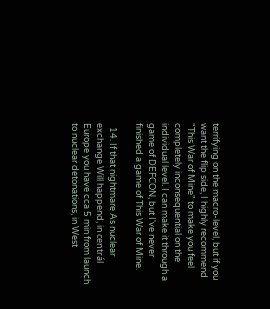terrifying on the macro-level, but if you want the flip side, I highly recommend "This War of Mine" to make you feel completely inconsequential on the individual level. I can make it through a game of DEFCON, but I've never finished a game of This War of Mine.

  14. If that nightmare As nuclear exchange Will happend, in centrál Europe you have cca 5 min from launch to nuclear detonations, in West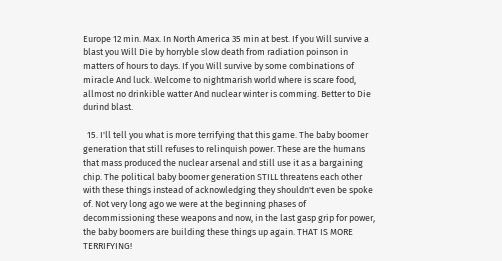Europe 12 min. Max. In North America 35 min at best. If you Will survive a blast you Will Die by horryble slow death from radiation poinson in matters of hours to days. If you Will survive by some combinations of miracle And luck. Welcome to nightmarish world where is scare food, allmost no drinkible watter And nuclear winter is comming. Better to Die durind blast.

  15. I'll tell you what is more terrifying that this game. The baby boomer generation that still refuses to relinquish power. These are the humans that mass produced the nuclear arsenal and still use it as a bargaining chip. The political baby boomer generation STILL threatens each other with these things instead of acknowledging they shouldn't even be spoke of. Not very long ago we were at the beginning phases of decommissioning these weapons and now, in the last gasp grip for power, the baby boomers are building these things up again. THAT IS MORE TERRIFYING!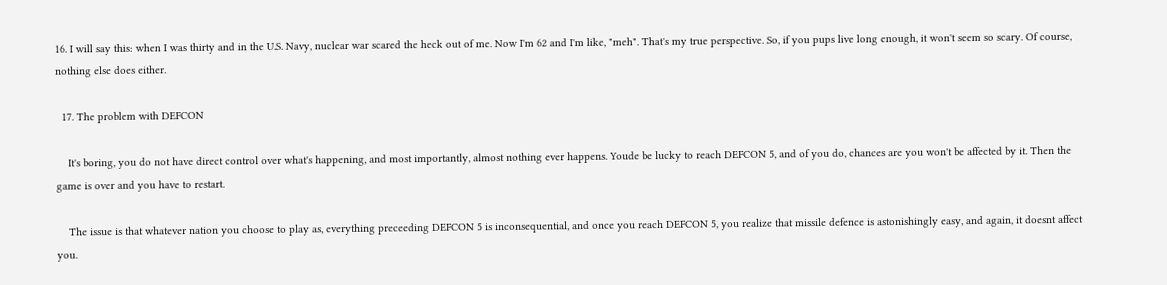16. I will say this: when I was thirty and in the U.S. Navy, nuclear war scared the heck out of me. Now I'm 62 and I'm like, "meh". That's my true perspective. So, if you pups live long enough, it won't seem so scary. Of course, nothing else does either.

  17. The problem with DEFCON

    It's boring, you do not have direct control over what's happening, and most importantly, almost nothing ever happens. Youde be lucky to reach DEFCON 5, and of you do, chances are you won't be affected by it. Then the game is over and you have to restart.

    The issue is that whatever nation you choose to play as, everything preceeding DEFCON 5 is inconsequential, and once you reach DEFCON 5, you realize that missile defence is astonishingly easy, and again, it doesnt affect you.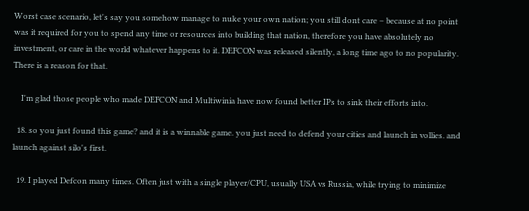Worst case scenario, let's say you somehow manage to nuke your own nation; you still dont care – because at no point was it required for you to spend any time or resources into building that nation, therefore you have absolutely no investment, or care in the world whatever happens to it. DEFCON was released silently, a long time ago to no popularity. There is a reason for that.

    I'm glad those people who made DEFCON and Multiwinia have now found better IPs to sink their efforts into.

  18. so you just found this game? and it is a winnable game. you just need to defend your cities and launch in vollies. and launch against silo's first.

  19. I played Defcon many times. Often just with a single player/CPU, usually USA vs Russia, while trying to minimize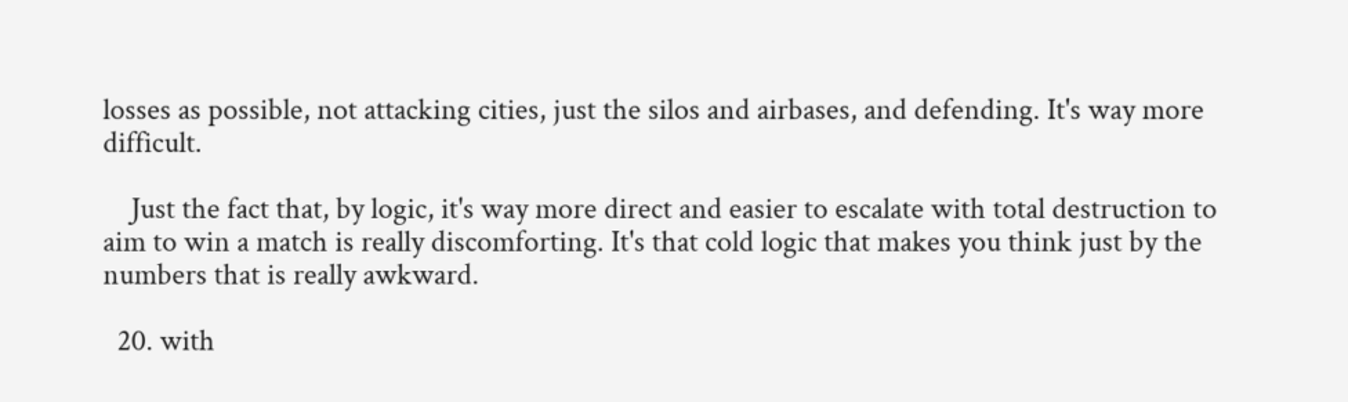losses as possible, not attacking cities, just the silos and airbases, and defending. It's way more difficult.

    Just the fact that, by logic, it's way more direct and easier to escalate with total destruction to aim to win a match is really discomforting. It's that cold logic that makes you think just by the numbers that is really awkward.

  20. with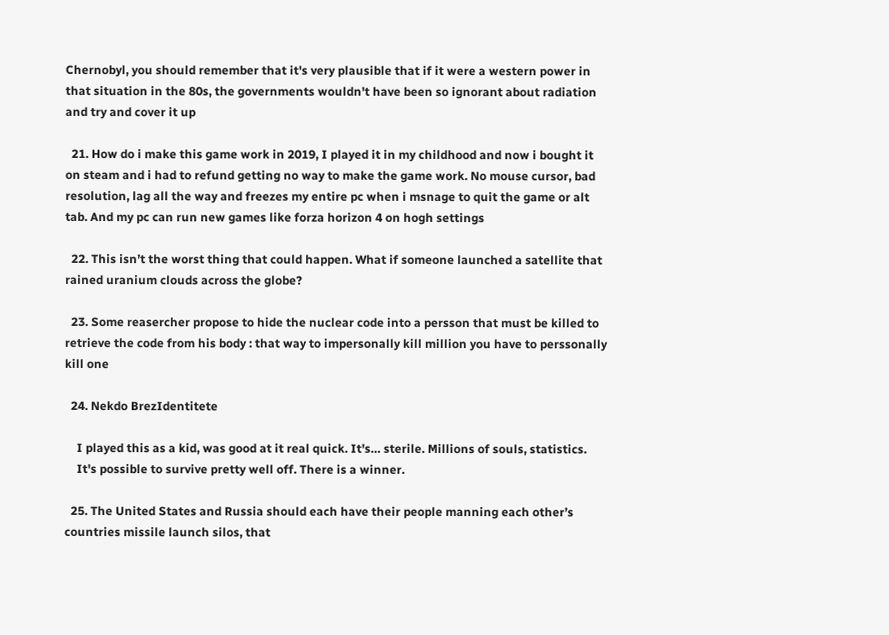Chernobyl, you should remember that it's very plausible that if it were a western power in that situation in the 80s, the governments wouldn't have been so ignorant about radiation and try and cover it up

  21. How do i make this game work in 2019, I played it in my childhood and now i bought it on steam and i had to refund getting no way to make the game work. No mouse cursor, bad resolution, lag all the way and freezes my entire pc when i msnage to quit the game or alt tab. And my pc can run new games like forza horizon 4 on hogh settings

  22. This isn’t the worst thing that could happen. What if someone launched a satellite that rained uranium clouds across the globe?

  23. Some reasercher propose to hide the nuclear code into a persson that must be killed to retrieve the code from his body : that way to impersonally kill million you have to perssonally kill one

  24. Nekdo BrezIdentitete

    I played this as a kid, was good at it real quick. It's… sterile. Millions of souls, statistics.
    It's possible to survive pretty well off. There is a winner.

  25. The United States and Russia should each have their people manning each other’s countries missile launch silos, that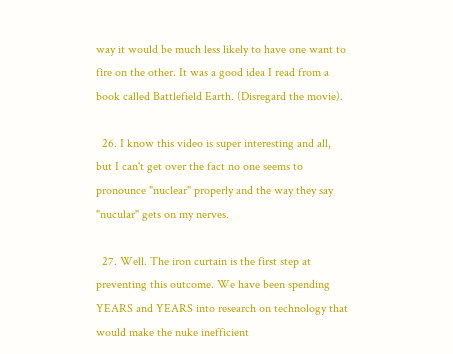way it would be much less likely to have one want to fire on the other. It was a good idea I read from a book called Battlefield Earth. (Disregard the movie).

  26. I know this video is super interesting and all, but I can't get over the fact no one seems to pronounce "nuclear" properly and the way they say "nucular" gets on my nerves.

  27. Well. The iron curtain is the first step at preventing this outcome. We have been spending YEARS and YEARS into research on technology that would make the nuke inefficient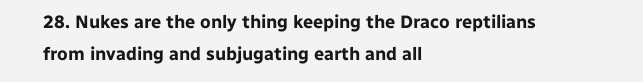28. Nukes are the only thing keeping the Draco reptilians from invading and subjugating earth and all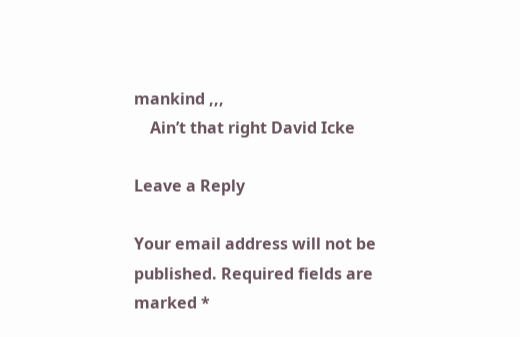mankind ,,,
    Ain’t that right David Icke

Leave a Reply

Your email address will not be published. Required fields are marked *